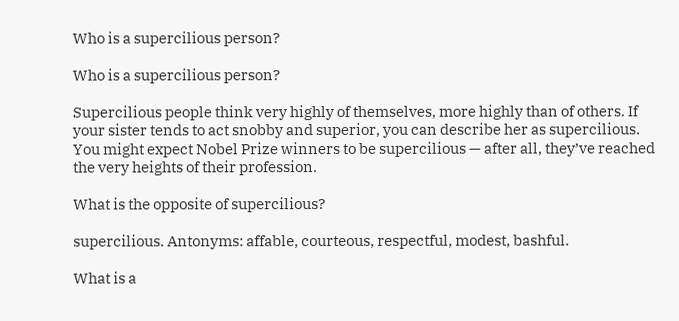Who is a supercilious person?

Who is a supercilious person?

Supercilious people think very highly of themselves, more highly than of others. If your sister tends to act snobby and superior, you can describe her as supercilious. You might expect Nobel Prize winners to be supercilious — after all, they’ve reached the very heights of their profession.

What is the opposite of supercilious?

supercilious. Antonyms: affable, courteous, respectful, modest, bashful.

What is a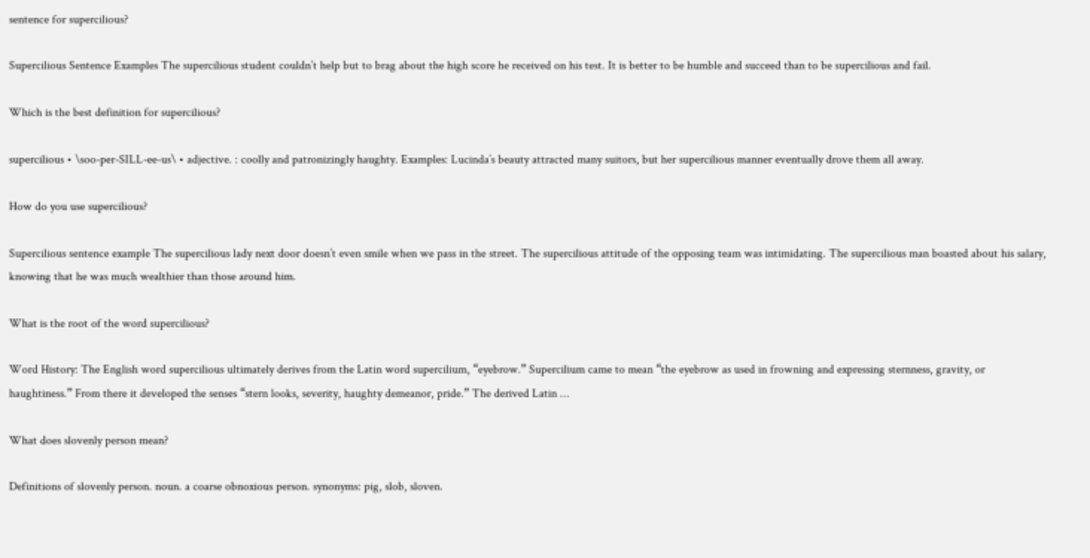sentence for supercilious?

Supercilious Sentence Examples The supercilious student couldn’t help but to brag about the high score he received on his test. It is better to be humble and succeed than to be supercilious and fail.

Which is the best definition for supercilious?

supercilious • \soo-per-SILL-ee-us\ • adjective. : coolly and patronizingly haughty. Examples: Lucinda’s beauty attracted many suitors, but her supercilious manner eventually drove them all away.

How do you use supercilious?

Supercilious sentence example The supercilious lady next door doesn’t even smile when we pass in the street. The supercilious attitude of the opposing team was intimidating. The supercilious man boasted about his salary, knowing that he was much wealthier than those around him.

What is the root of the word supercilious?

Word History: The English word supercilious ultimately derives from the Latin word supercilium, “eyebrow.” Supercilium came to mean “the eyebrow as used in frowning and expressing sternness, gravity, or haughtiness.” From there it developed the senses “stern looks, severity, haughty demeanor, pride.” The derived Latin …

What does slovenly person mean?

Definitions of slovenly person. noun. a coarse obnoxious person. synonyms: pig, slob, sloven.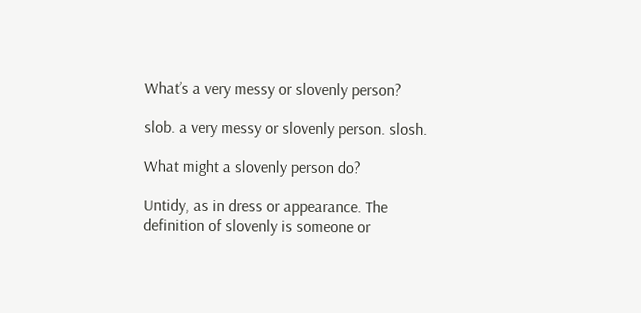What’s a very messy or slovenly person?

slob. a very messy or slovenly person. slosh.

What might a slovenly person do?

Untidy, as in dress or appearance. The definition of slovenly is someone or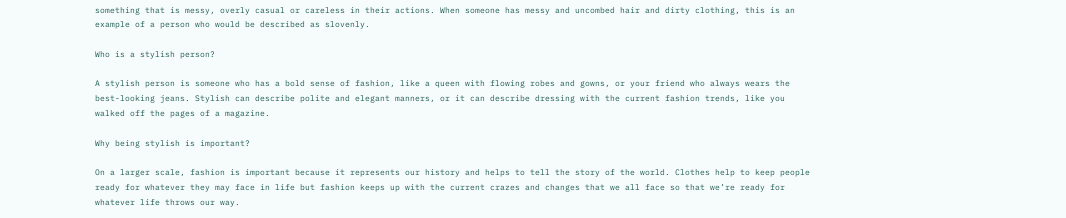something that is messy, overly casual or careless in their actions. When someone has messy and uncombed hair and dirty clothing, this is an example of a person who would be described as slovenly.

Who is a stylish person?

A stylish person is someone who has a bold sense of fashion, like a queen with flowing robes and gowns, or your friend who always wears the best-looking jeans. Stylish can describe polite and elegant manners, or it can describe dressing with the current fashion trends, like you walked off the pages of a magazine.

Why being stylish is important?

On a larger scale, fashion is important because it represents our history and helps to tell the story of the world. Clothes help to keep people ready for whatever they may face in life but fashion keeps up with the current crazes and changes that we all face so that we’re ready for whatever life throws our way.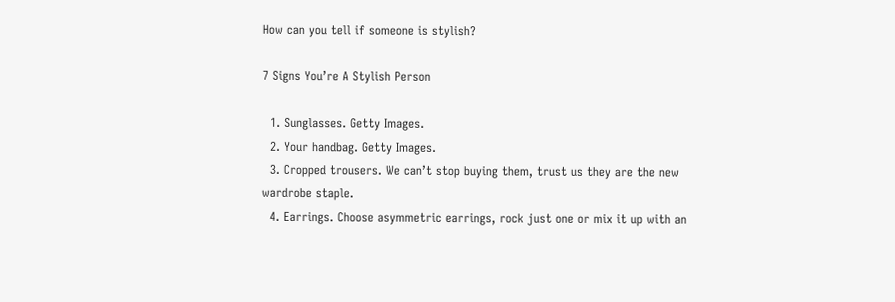How can you tell if someone is stylish?

7 Signs You’re A Stylish Person

  1. Sunglasses. Getty Images.
  2. Your handbag. Getty Images.
  3. Cropped trousers. We can’t stop buying them, trust us they are the new wardrobe staple.
  4. Earrings. Choose asymmetric earrings, rock just one or mix it up with an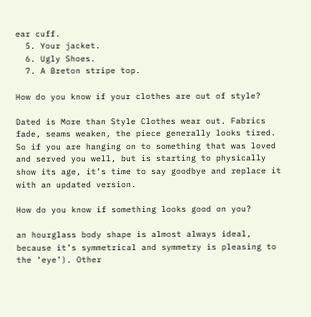ear cuff.
  5. Your jacket.
  6. Ugly Shoes.
  7. A Breton stripe top.

How do you know if your clothes are out of style?

Dated is More than Style Clothes wear out. Fabrics fade, seams weaken, the piece generally looks tired. So if you are hanging on to something that was loved and served you well, but is starting to physically show its age, it’s time to say goodbye and replace it with an updated version.

How do you know if something looks good on you?

an hourglass body shape is almost always ideal, because it’s symmetrical and symmetry is pleasing to the ‘eye’). Other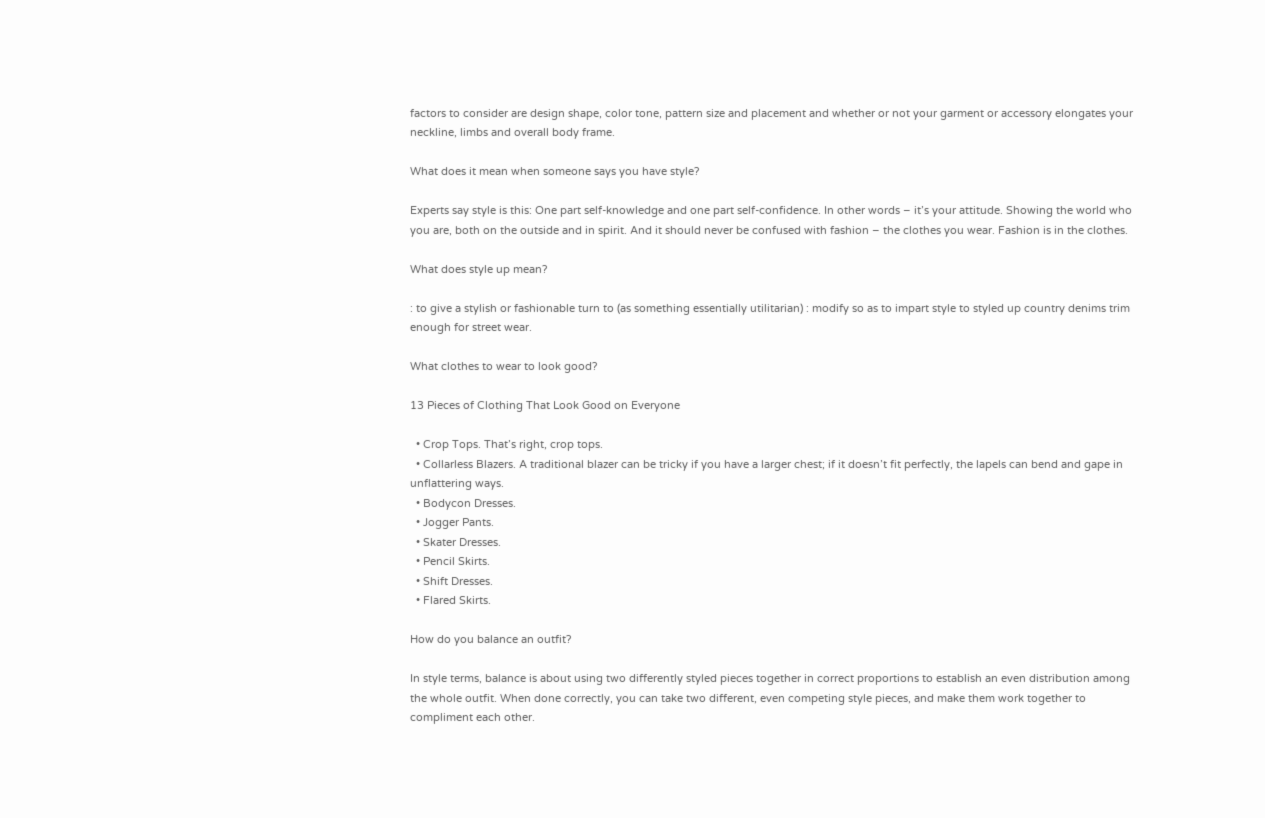factors to consider are design shape, color tone, pattern size and placement and whether or not your garment or accessory elongates your neckline, limbs and overall body frame.

What does it mean when someone says you have style?

Experts say style is this: One part self-knowledge and one part self-confidence. In other words – it’s your attitude. Showing the world who you are, both on the outside and in spirit. And it should never be confused with fashion – the clothes you wear. Fashion is in the clothes.

What does style up mean?

: to give a stylish or fashionable turn to (as something essentially utilitarian) : modify so as to impart style to styled up country denims trim enough for street wear.

What clothes to wear to look good?

13 Pieces of Clothing That Look Good on Everyone

  • Crop Tops. That’s right, crop tops.
  • Collarless Blazers. A traditional blazer can be tricky if you have a larger chest; if it doesn’t fit perfectly, the lapels can bend and gape in unflattering ways.
  • Bodycon Dresses.
  • Jogger Pants.
  • Skater Dresses.
  • Pencil Skirts.
  • Shift Dresses.
  • Flared Skirts.

How do you balance an outfit?

In style terms, balance is about using two differently styled pieces together in correct proportions to establish an even distribution among the whole outfit. When done correctly, you can take two different, even competing style pieces, and make them work together to compliment each other.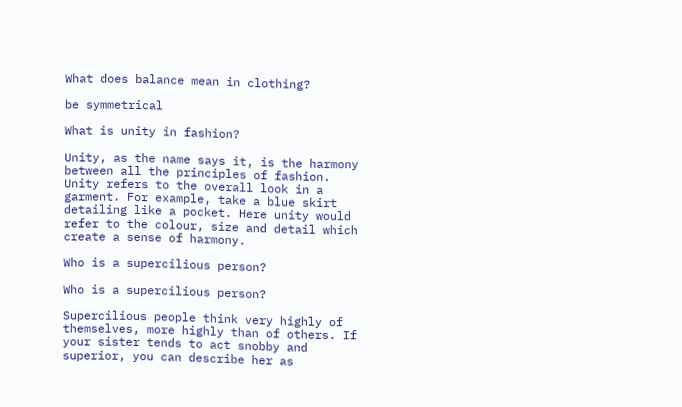What does balance mean in clothing?

be symmetrical

What is unity in fashion?

Unity, as the name says it, is the harmony between all the principles of fashion. Unity refers to the overall look in a garment. For example, take a blue skirt detailing like a pocket. Here unity would refer to the colour, size and detail which create a sense of harmony.

Who is a supercilious person?

Who is a supercilious person?

Supercilious people think very highly of themselves, more highly than of others. If your sister tends to act snobby and superior, you can describe her as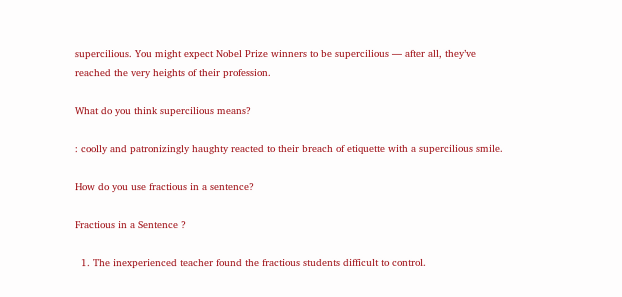supercilious. You might expect Nobel Prize winners to be supercilious — after all, they’ve reached the very heights of their profession.

What do you think supercilious means?

: coolly and patronizingly haughty reacted to their breach of etiquette with a supercilious smile.

How do you use fractious in a sentence?

Fractious in a Sentence ?

  1. The inexperienced teacher found the fractious students difficult to control.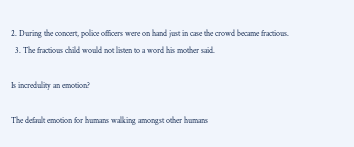2. During the concert, police officers were on hand just in case the crowd became fractious.
  3. The fractious child would not listen to a word his mother said.

Is incredulity an emotion?

The default emotion for humans walking amongst other humans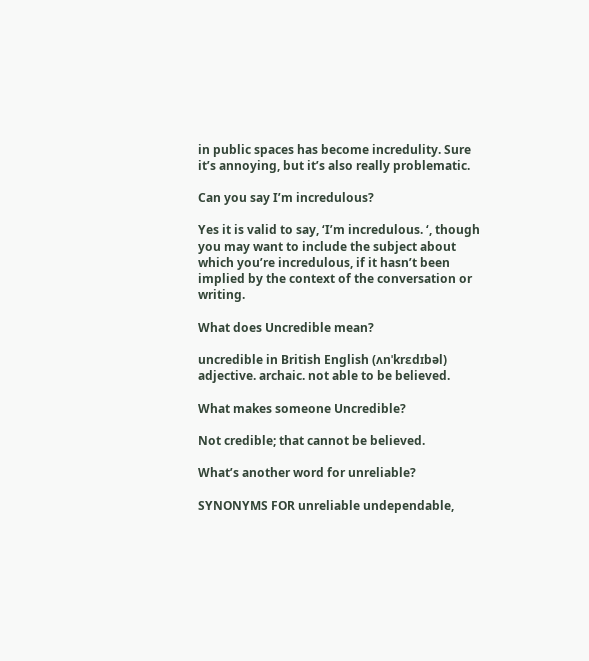in public spaces has become incredulity. Sure it’s annoying, but it’s also really problematic.

Can you say I’m incredulous?

Yes it is valid to say, ‘I’m incredulous. ‘, though you may want to include the subject about which you’re incredulous, if it hasn’t been implied by the context of the conversation or writing.

What does Uncredible mean?

uncredible in British English (ʌnˈkrɛdɪbəl) adjective. archaic. not able to be believed.

What makes someone Uncredible?

Not credible; that cannot be believed.

What’s another word for unreliable?

SYNONYMS FOR unreliable undependable,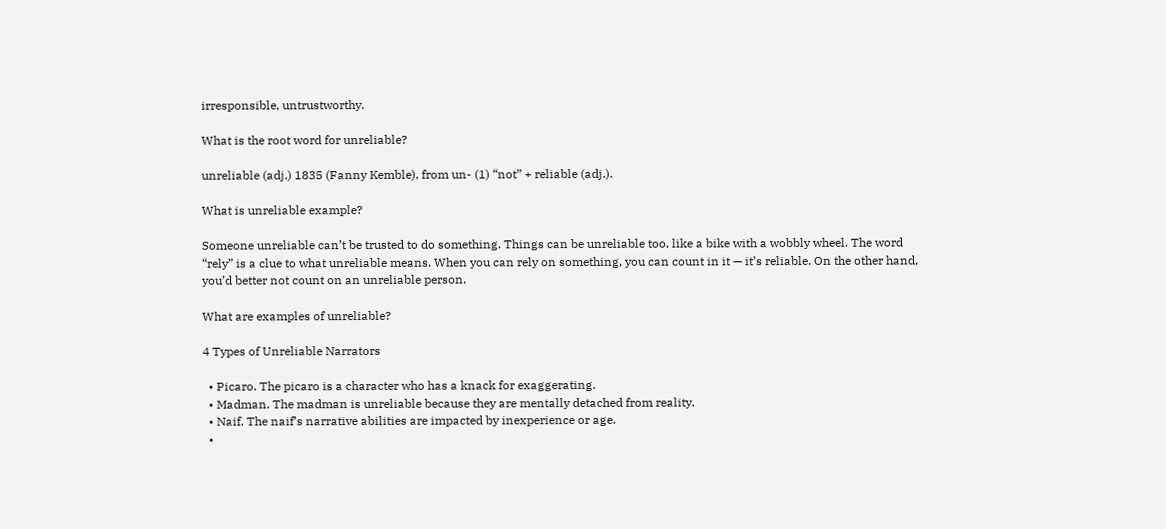irresponsible, untrustworthy.

What is the root word for unreliable?

unreliable (adj.) 1835 (Fanny Kemble), from un- (1) “not” + reliable (adj.).

What is unreliable example?

Someone unreliable can’t be trusted to do something. Things can be unreliable too, like a bike with a wobbly wheel. The word “rely” is a clue to what unreliable means. When you can rely on something, you can count in it — it’s reliable. On the other hand, you’d better not count on an unreliable person.

What are examples of unreliable?

4 Types of Unreliable Narrators

  • Picaro. The picaro is a character who has a knack for exaggerating.
  • Madman. The madman is unreliable because they are mentally detached from reality.
  • Naif. The naif’s narrative abilities are impacted by inexperience or age.
  •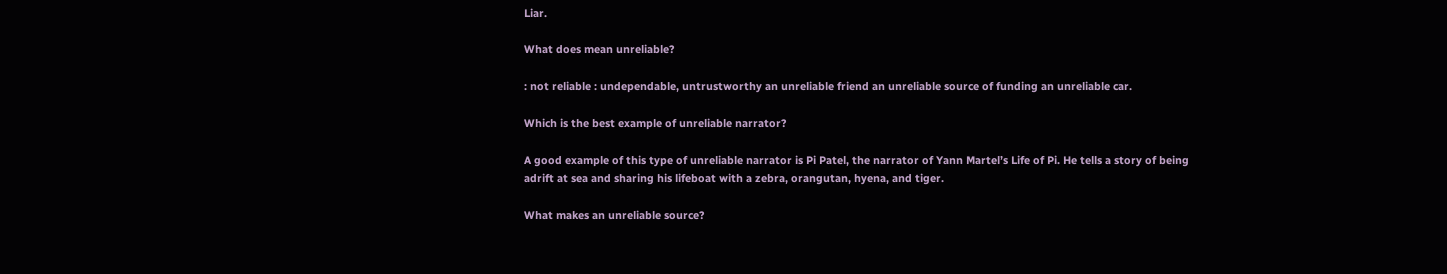Liar.

What does mean unreliable?

: not reliable : undependable, untrustworthy an unreliable friend an unreliable source of funding an unreliable car.

Which is the best example of unreliable narrator?

A good example of this type of unreliable narrator is Pi Patel, the narrator of Yann Martel’s Life of Pi. He tells a story of being adrift at sea and sharing his lifeboat with a zebra, orangutan, hyena, and tiger.

What makes an unreliable source?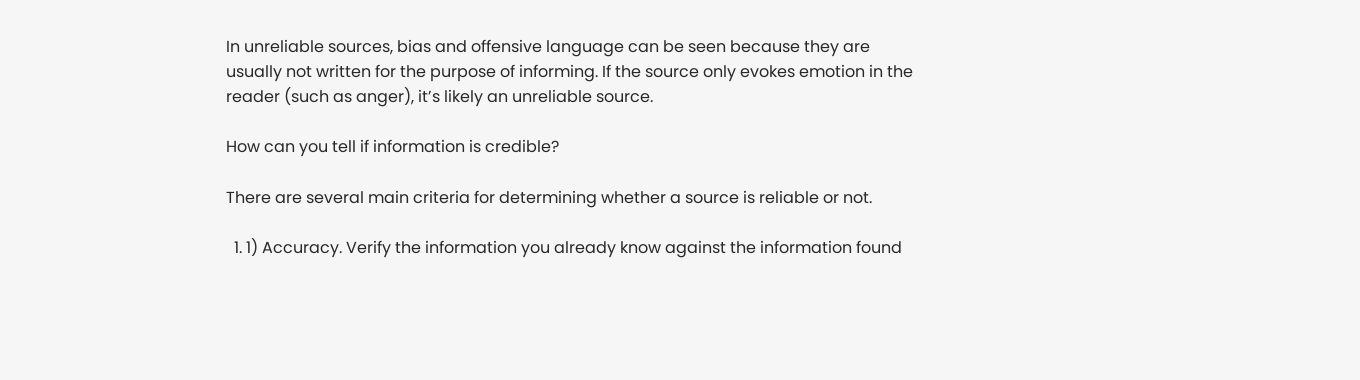In unreliable sources, bias and offensive language can be seen because they are usually not written for the purpose of informing. If the source only evokes emotion in the reader (such as anger), it’s likely an unreliable source.

How can you tell if information is credible?

There are several main criteria for determining whether a source is reliable or not.

  1. 1) Accuracy. Verify the information you already know against the information found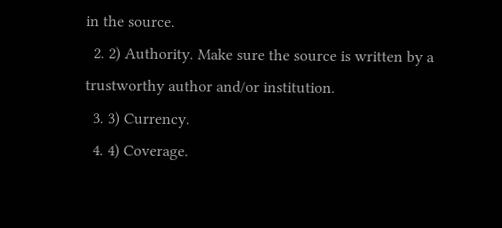in the source.
  2. 2) Authority. Make sure the source is written by a trustworthy author and/or institution.
  3. 3) Currency.
  4. 4) Coverage.